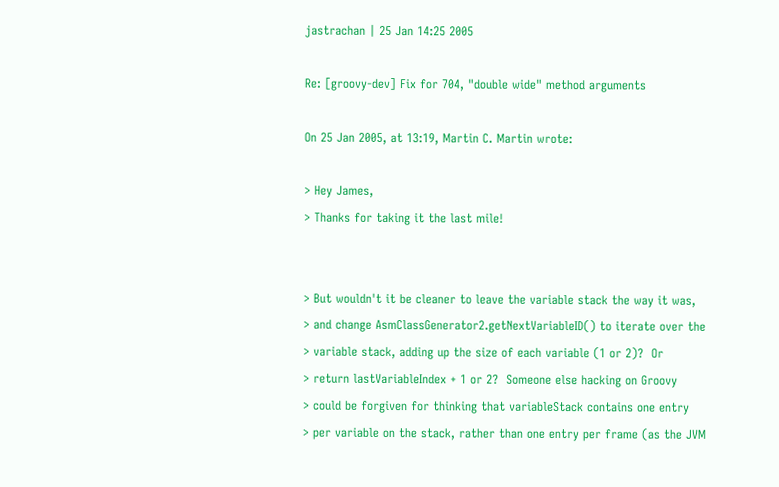jastrachan | 25 Jan 14:25 2005

Re: [groovy-dev] Fix for 704, "double wide" method arguments

On 25 Jan 2005, at 13:19, Martin C. Martin wrote:

> Hey James,
> Thanks for taking it the last mile!


> But wouldn't it be cleaner to leave the variable stack the way it was,
> and change AsmClassGenerator2.getNextVariableID() to iterate over the
> variable stack, adding up the size of each variable (1 or 2)?  Or
> return lastVariableIndex + 1 or 2?  Someone else hacking on Groovy
> could be forgiven for thinking that variableStack contains one entry
> per variable on the stack, rather than one entry per frame (as the JVM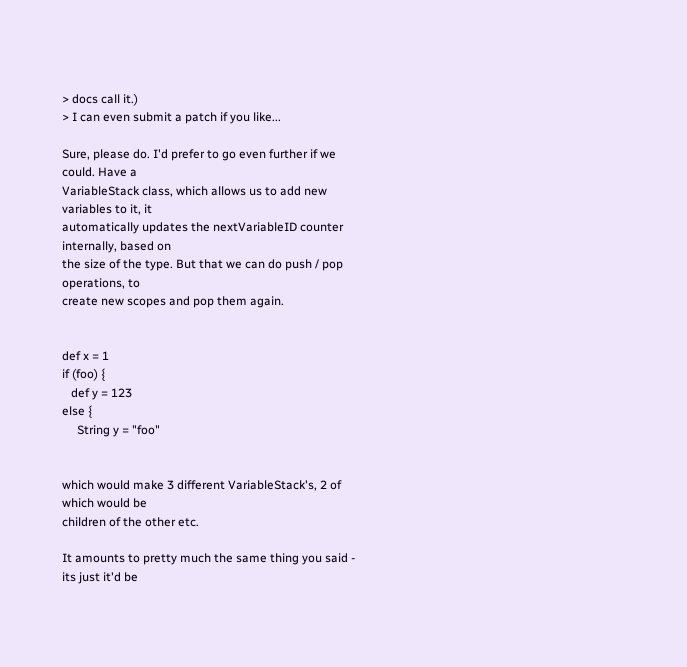> docs call it.)
> I can even submit a patch if you like...

Sure, please do. I'd prefer to go even further if we could. Have a
VariableStack class, which allows us to add new variables to it, it
automatically updates the nextVariableID counter internally, based on
the size of the type. But that we can do push / pop operations, to
create new scopes and pop them again.


def x = 1
if (foo) {
   def y = 123
else {
     String y = "foo"


which would make 3 different VariableStack's, 2 of which would be
children of the other etc.

It amounts to pretty much the same thing you said - its just it'd be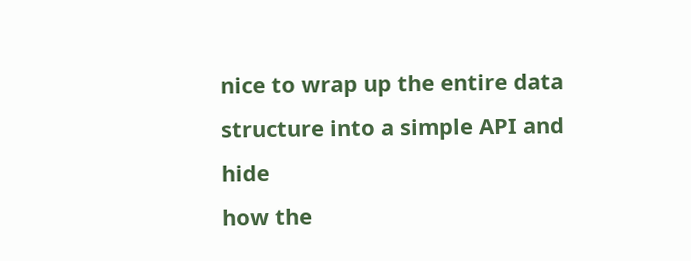nice to wrap up the entire data structure into a simple API and hide
how the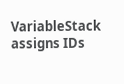VariableStack assigns IDs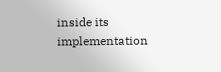inside its implementation